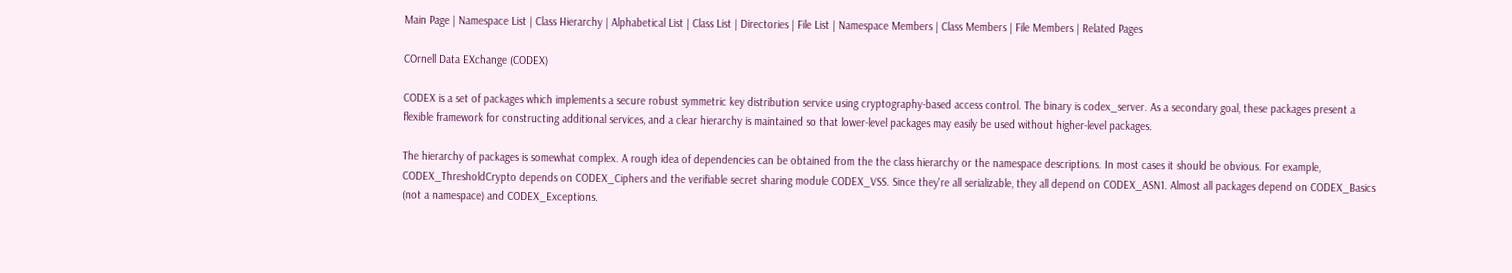Main Page | Namespace List | Class Hierarchy | Alphabetical List | Class List | Directories | File List | Namespace Members | Class Members | File Members | Related Pages

COrnell Data EXchange (CODEX)

CODEX is a set of packages which implements a secure robust symmetric key distribution service using cryptography-based access control. The binary is codex_server. As a secondary goal, these packages present a flexible framework for constructing additional services, and a clear hierarchy is maintained so that lower-level packages may easily be used without higher-level packages.

The hierarchy of packages is somewhat complex. A rough idea of dependencies can be obtained from the the class hierarchy or the namespace descriptions. In most cases it should be obvious. For example, CODEX_ThresholdCrypto depends on CODEX_Ciphers and the verifiable secret sharing module CODEX_VSS. Since they're all serializable, they all depend on CODEX_ASN1. Almost all packages depend on CODEX_Basics (not a namespace) and CODEX_Exceptions.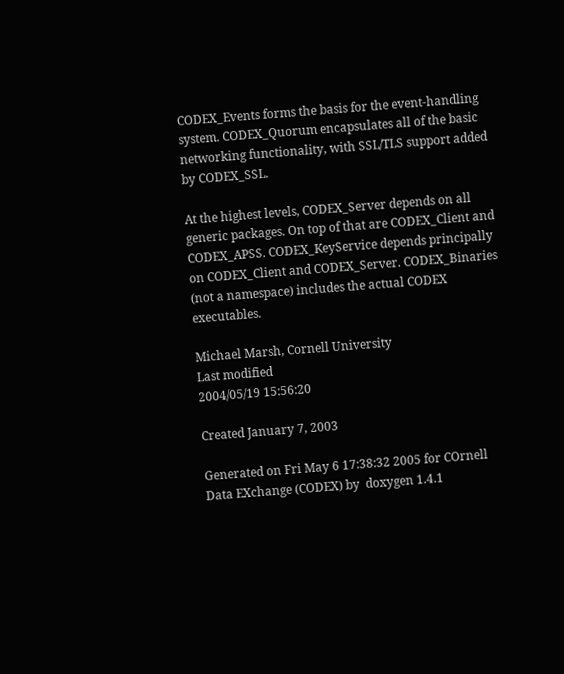CODEX_Events forms the basis for the event-handling system. CODEX_Quorum encapsulates all of the basic networking functionality, with SSL/TLS support added by CODEX_SSL.

At the highest levels, CODEX_Server depends on all generic packages. On top of that are CODEX_Client and CODEX_APSS. CODEX_KeyService depends principally on CODEX_Client and CODEX_Server. CODEX_Binaries (not a namespace) includes the actual CODEX executables.

Michael Marsh, Cornell University
Last modified
2004/05/19 15:56:20

Created January 7, 2003

Generated on Fri May 6 17:38:32 2005 for COrnell Data EXchange (CODEX) by  doxygen 1.4.1